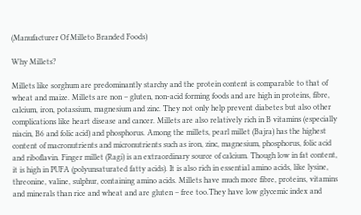(Manufacturer Of Milleto Branded Foods)

Why Millets?

Millets like sorghum are predominantly starchy and the protein content is comparable to that of wheat and maize. Millets are non – gluten, non-acid forming foods and are high in proteins, fibre, calcium, iron, potassium, magnesium and zinc. They not only help prevent diabetes but also other complications like heart disease and cancer. Millets are also relatively rich in B vitamins (especially niacin, B6 and folic acid) and phosphorus. Among the millets, pearl millet (Bajra) has the highest content of macronutrients and micronutrients such as iron, zinc, magnesium, phosphorus, folic acid and riboflavin. Finger millet (Ragi) is an extraordinary source of calcium. Though low in fat content, it is high in PUFA (polyunsaturated fatty acids). It is also rich in essential amino acids, like lysine, threonine, valine, sulphur, containing amino acids. Millets have much more fibre, proteins, vitamins and minerals than rice and wheat and are gluten – free too.They have low glycemic index and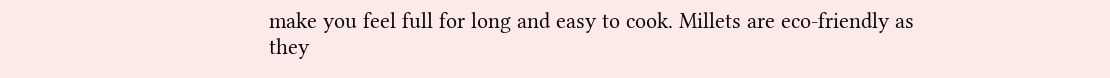make you feel full for long and easy to cook. Millets are eco-friendly as they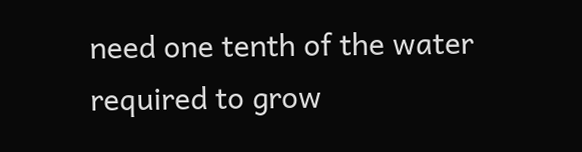need one tenth of the water required to grow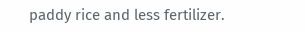paddy rice and less fertilizer.